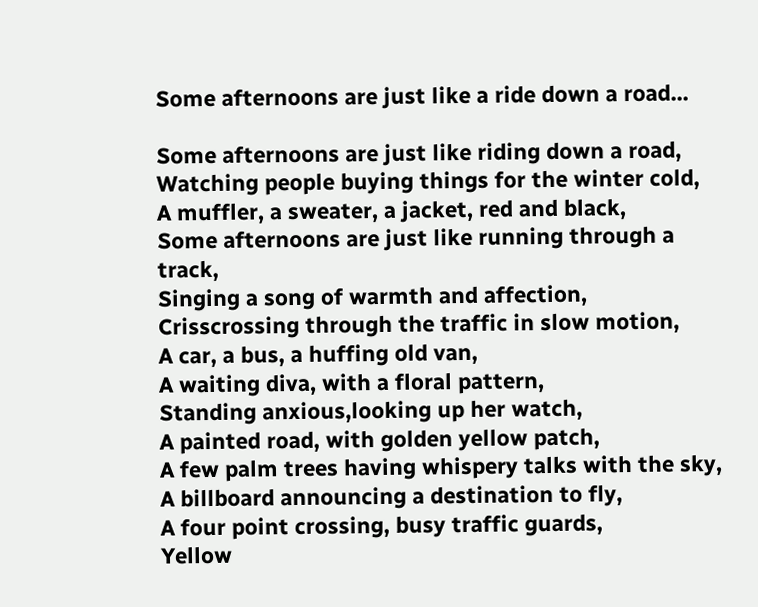Some afternoons are just like a ride down a road...

Some afternoons are just like riding down a road,
Watching people buying things for the winter cold,
A muffler, a sweater, a jacket, red and black,
Some afternoons are just like running through a track,
Singing a song of warmth and affection,
Crisscrossing through the traffic in slow motion,
A car, a bus, a huffing old van,
A waiting diva, with a floral pattern,
Standing anxious,looking up her watch,
A painted road, with golden yellow patch,
A few palm trees having whispery talks with the sky,
A billboard announcing a destination to fly,
A four point crossing, busy traffic guards,
Yellow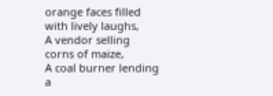orange faces filled with lively laughs,
A vendor selling corns of maize,
A coal burner lending a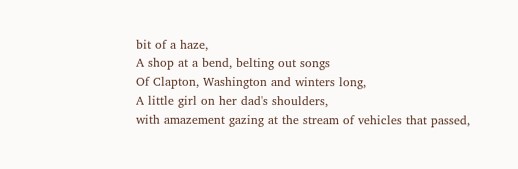bit of a haze,
A shop at a bend, belting out songs
Of Clapton, Washington and winters long,
A little girl on her dad's shoulders,
with amazement gazing at the stream of vehicles that passed,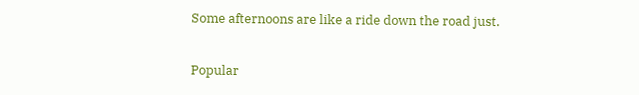Some afternoons are like a ride down the road just.


Popular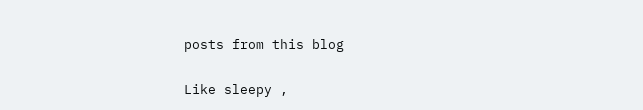posts from this blog

Like sleepy ,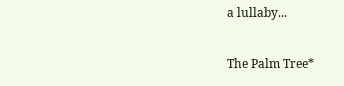a lullaby...

The Palm Tree*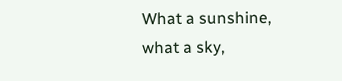What a sunshine, what a sky,